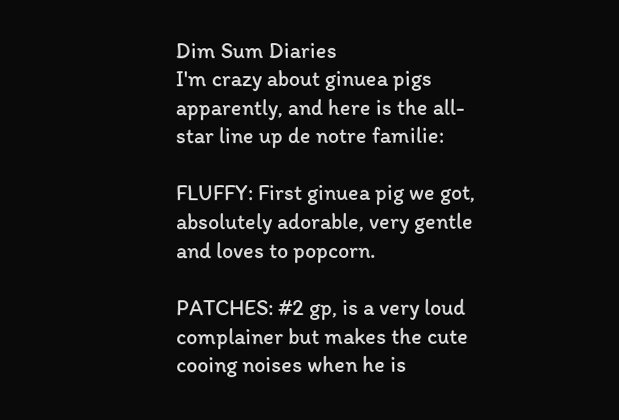Dim Sum Diaries
I'm crazy about ginuea pigs apparently, and here is the all-star line up de notre familie:

FLUFFY: First ginuea pig we got, absolutely adorable, very gentle and loves to popcorn.

PATCHES: #2 gp, is a very loud complainer but makes the cute cooing noises when he is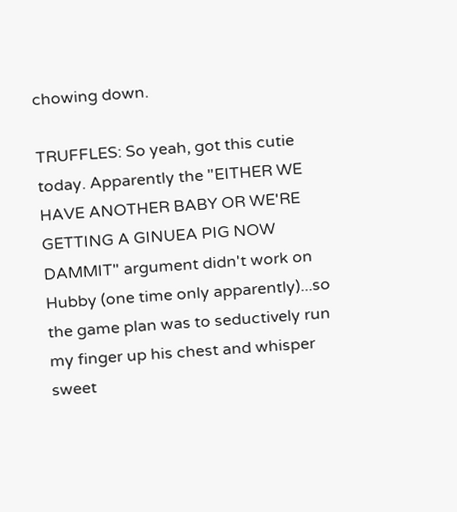chowing down.

TRUFFLES: So yeah, got this cutie today. Apparently the "EITHER WE HAVE ANOTHER BABY OR WE'RE GETTING A GINUEA PIG NOW DAMMIT" argument didn't work on Hubby (one time only apparently)...so the game plan was to seductively run my finger up his chest and whisper sweet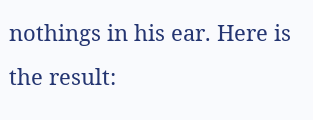nothings in his ear. Here is the result: